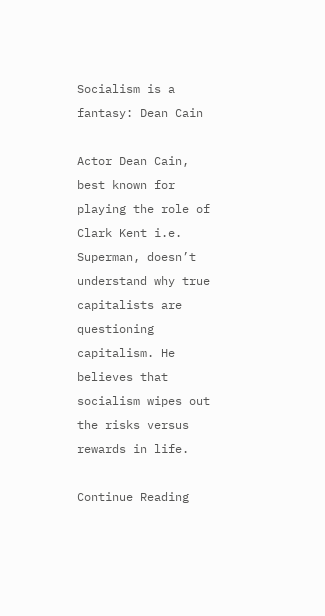Socialism is a fantasy: Dean Cain

Actor Dean Cain, best known for playing the role of Clark Kent i.e. Superman, doesn’t understand why true capitalists are questioning capitalism. He believes that socialism wipes out the risks versus rewards in life.

Continue Reading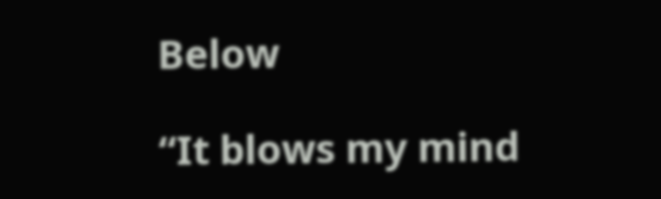Below

“It blows my mind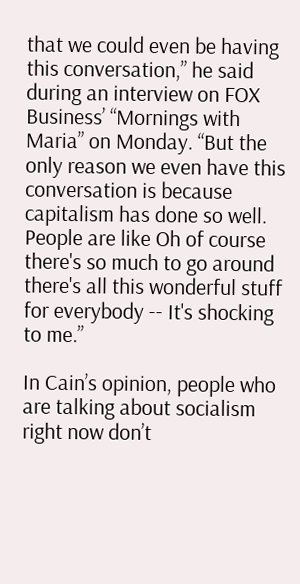that we could even be having this conversation,” he said during an interview on FOX Business’ “Mornings with Maria” on Monday. “But the only reason we even have this conversation is because capitalism has done so well. People are like Oh of course there's so much to go around there's all this wonderful stuff for everybody -- It's shocking to me.”

In Cain’s opinion, people who are talking about socialism right now don’t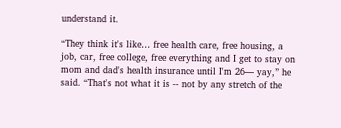understand it.

“They think it's like… free health care, free housing, a job, car, free college, free everything and I get to stay on mom and dad's health insurance until I'm 26— yay,” he said. “That's not what it is -- not by any stretch of the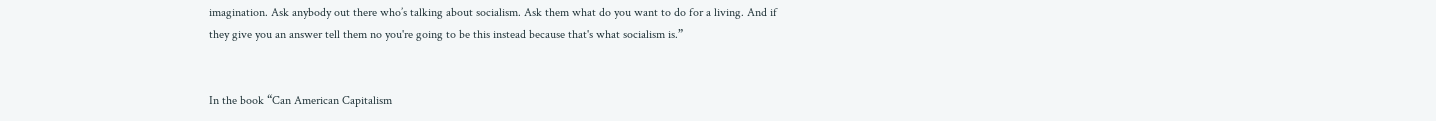imagination. Ask anybody out there who’s talking about socialism. Ask them what do you want to do for a living. And if they give you an answer tell them no you're going to be this instead because that's what socialism is.”


In the book “Can American Capitalism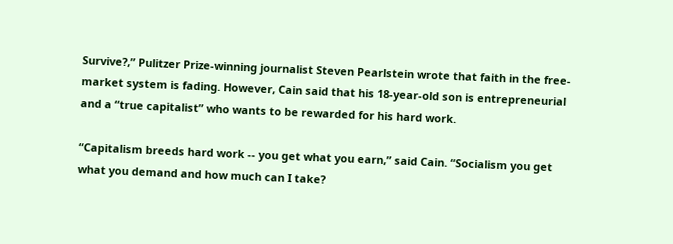Survive?,” Pulitzer Prize-winning journalist Steven Pearlstein wrote that faith in the free-market system is fading. However, Cain said that his 18-year-old son is entrepreneurial and a “true capitalist” who wants to be rewarded for his hard work.

“Capitalism breeds hard work -- you get what you earn,” said Cain. “Socialism you get what you demand and how much can I take?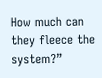How much can they fleece the system?”